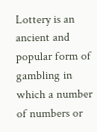Lottery is an ancient and popular form of gambling in which a number of numbers or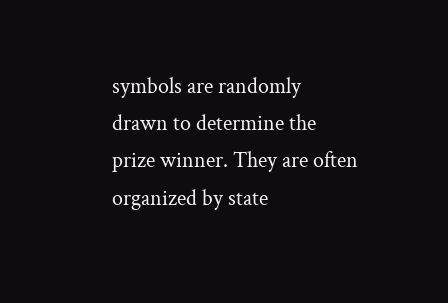symbols are randomly drawn to determine the prize winner. They are often organized by state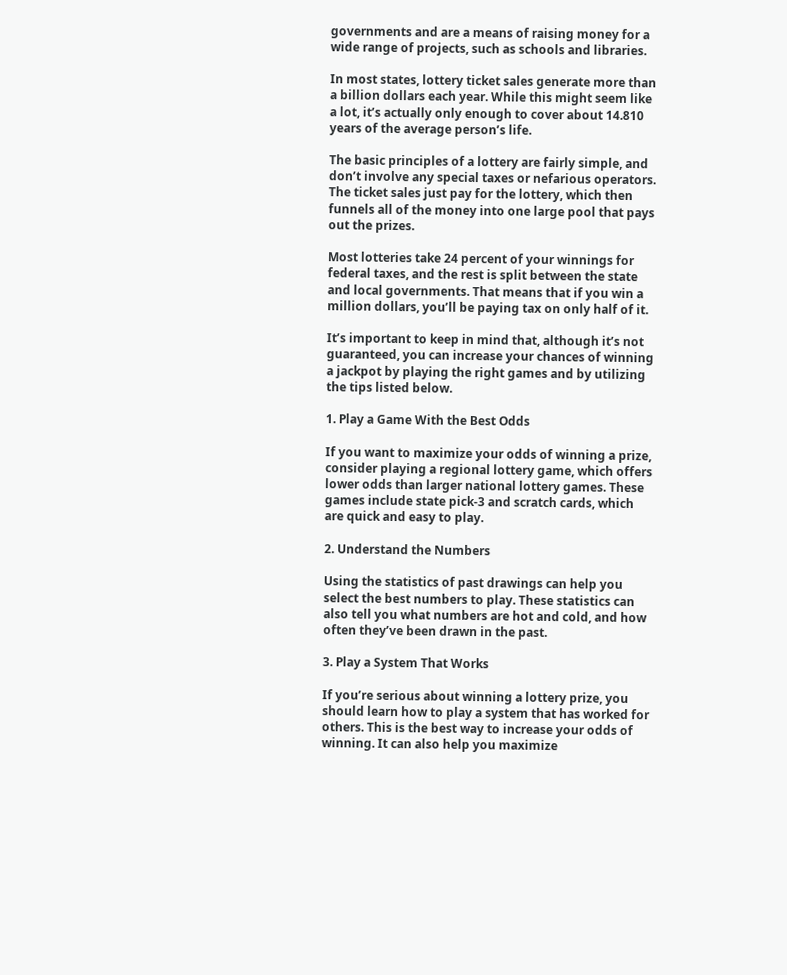governments and are a means of raising money for a wide range of projects, such as schools and libraries.

In most states, lottery ticket sales generate more than a billion dollars each year. While this might seem like a lot, it’s actually only enough to cover about 14.810 years of the average person’s life.

The basic principles of a lottery are fairly simple, and don’t involve any special taxes or nefarious operators. The ticket sales just pay for the lottery, which then funnels all of the money into one large pool that pays out the prizes.

Most lotteries take 24 percent of your winnings for federal taxes, and the rest is split between the state and local governments. That means that if you win a million dollars, you’ll be paying tax on only half of it.

It’s important to keep in mind that, although it’s not guaranteed, you can increase your chances of winning a jackpot by playing the right games and by utilizing the tips listed below.

1. Play a Game With the Best Odds

If you want to maximize your odds of winning a prize, consider playing a regional lottery game, which offers lower odds than larger national lottery games. These games include state pick-3 and scratch cards, which are quick and easy to play.

2. Understand the Numbers

Using the statistics of past drawings can help you select the best numbers to play. These statistics can also tell you what numbers are hot and cold, and how often they’ve been drawn in the past.

3. Play a System That Works

If you’re serious about winning a lottery prize, you should learn how to play a system that has worked for others. This is the best way to increase your odds of winning. It can also help you maximize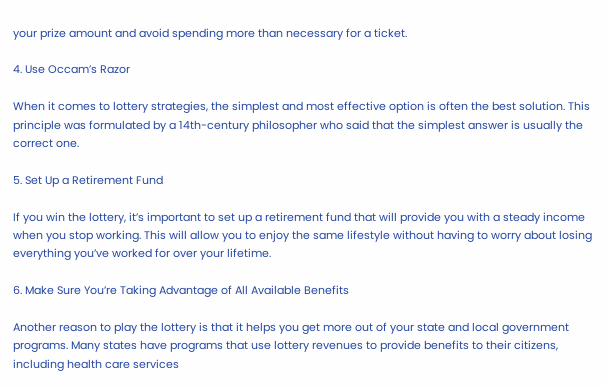your prize amount and avoid spending more than necessary for a ticket.

4. Use Occam’s Razor

When it comes to lottery strategies, the simplest and most effective option is often the best solution. This principle was formulated by a 14th-century philosopher who said that the simplest answer is usually the correct one.

5. Set Up a Retirement Fund

If you win the lottery, it’s important to set up a retirement fund that will provide you with a steady income when you stop working. This will allow you to enjoy the same lifestyle without having to worry about losing everything you’ve worked for over your lifetime.

6. Make Sure You’re Taking Advantage of All Available Benefits

Another reason to play the lottery is that it helps you get more out of your state and local government programs. Many states have programs that use lottery revenues to provide benefits to their citizens, including health care services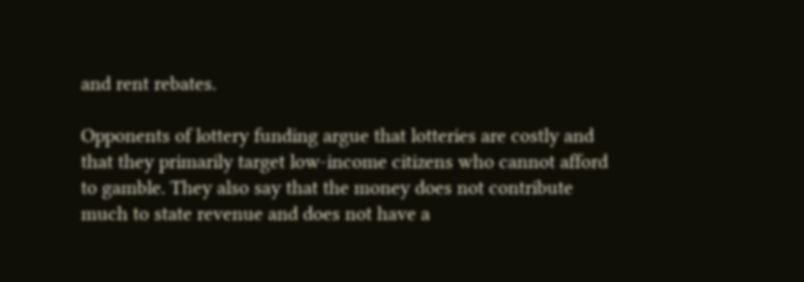and rent rebates.

Opponents of lottery funding argue that lotteries are costly and that they primarily target low-income citizens who cannot afford to gamble. They also say that the money does not contribute much to state revenue and does not have a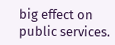big effect on public services.